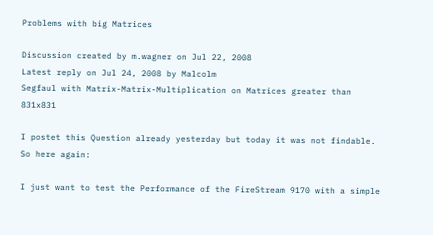Problems with big Matrices

Discussion created by m.wagner on Jul 22, 2008
Latest reply on Jul 24, 2008 by Malcolm
Segfaul with Matrix-Matrix-Multiplication on Matrices greater than 831x831

I postet this Question already yesterday but today it was not findable. So here again:

I just want to test the Performance of the FireStream 9170 with a simple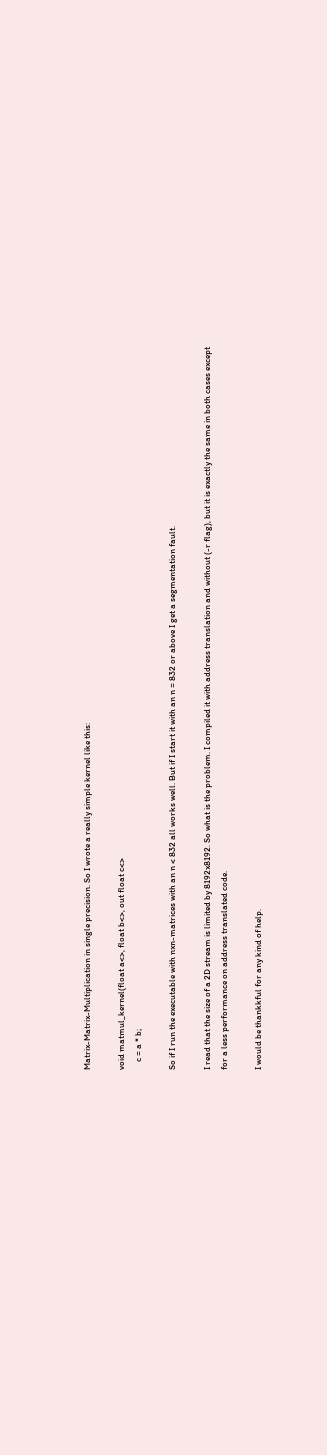Matrix-Matrix-Multiplication in single precision. So I wrote a really simple kernel like this:

void matmul_kernel(float a<>, float b<>, out float c<>
    c = a * b;

So if I run the executable with nxn-matrices with an n < 832 all works well. But if I start it with an n = 832 or above I get a segmentation fault.

I read that the size of a 2D stream is limited by 8192x8192. So what is the problem. I compiled it with address translation and without (-r flag), but it is exactly the same in both cases except for a less performance on address translated code.

I would be thankkful for any kind of help.